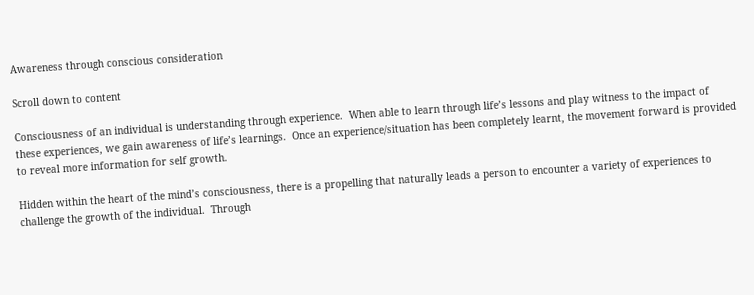Awareness through conscious consideration

Scroll down to content

Consciousness of an individual is understanding through experience.  When able to learn through life’s lessons and play witness to the impact of these experiences, we gain awareness of life’s learnings.  Once an experience/situation has been completely learnt, the movement forward is provided to reveal more information for self growth.

Hidden within the heart of the mind’s consciousness, there is a propelling that naturally leads a person to encounter a variety of experiences to challenge the growth of the individual.  Through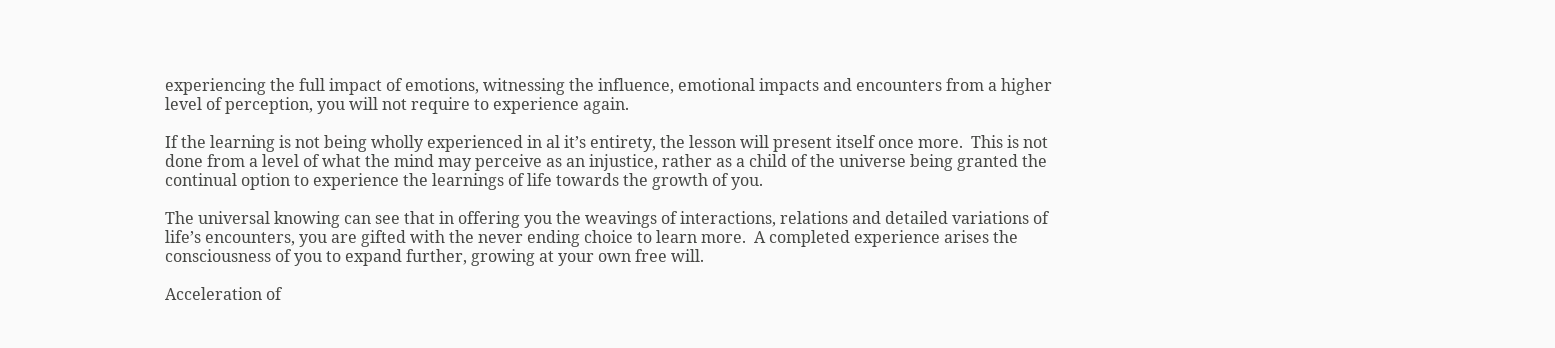experiencing the full impact of emotions, witnessing the influence, emotional impacts and encounters from a higher level of perception, you will not require to experience again.

If the learning is not being wholly experienced in al it’s entirety, the lesson will present itself once more.  This is not done from a level of what the mind may perceive as an injustice, rather as a child of the universe being granted the continual option to experience the learnings of life towards the growth of you.

The universal knowing can see that in offering you the weavings of interactions, relations and detailed variations of life’s encounters, you are gifted with the never ending choice to learn more.  A completed experience arises the consciousness of you to expand further, growing at your own free will.

Acceleration of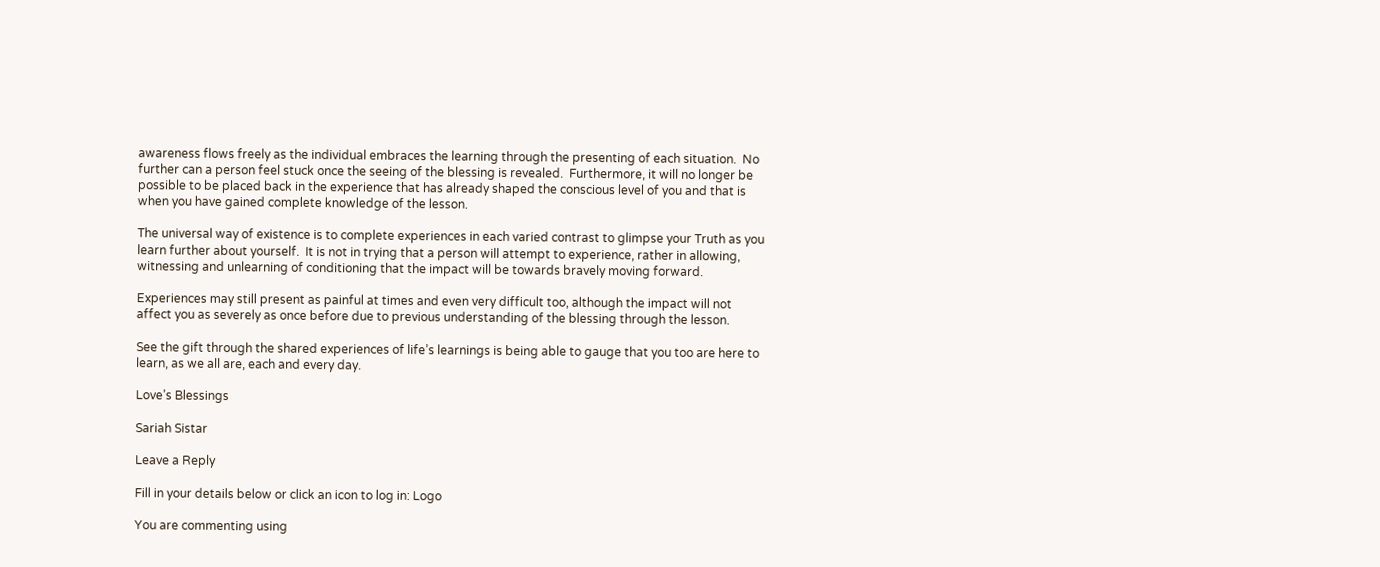awareness flows freely as the individual embraces the learning through the presenting of each situation.  No further can a person feel stuck once the seeing of the blessing is revealed.  Furthermore, it will no longer be possible to be placed back in the experience that has already shaped the conscious level of you and that is when you have gained complete knowledge of the lesson.

The universal way of existence is to complete experiences in each varied contrast to glimpse your Truth as you learn further about yourself.  It is not in trying that a person will attempt to experience, rather in allowing, witnessing and unlearning of conditioning that the impact will be towards bravely moving forward.

Experiences may still present as painful at times and even very difficult too, although the impact will not affect you as severely as once before due to previous understanding of the blessing through the lesson.

See the gift through the shared experiences of life’s learnings is being able to gauge that you too are here to learn, as we all are, each and every day.

Love’s Blessings

Sariah Sistar

Leave a Reply

Fill in your details below or click an icon to log in: Logo

You are commenting using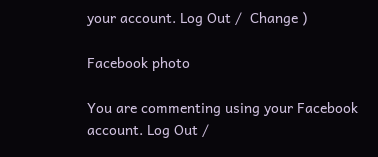your account. Log Out /  Change )

Facebook photo

You are commenting using your Facebook account. Log Out /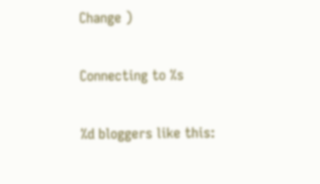Change )

Connecting to %s

%d bloggers like this: